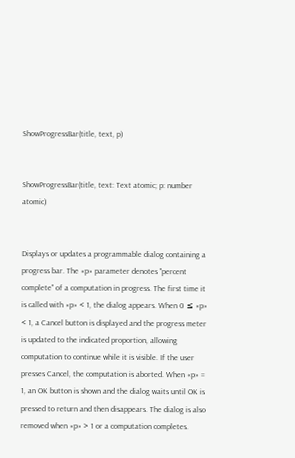ShowProgressBar(title, text, p)


ShowProgressBar(title, text: Text atomic; p: number atomic)


Displays or updates a programmable dialog containing a progress bar. The «p» parameter denotes "percent complete" of a computation in progress. The first time it is called with «p» < 1, the dialog appears. When 0 ≤ «p» < 1, a Cancel button is displayed and the progress meter is updated to the indicated proportion, allowing computation to continue while it is visible. If the user presses Cancel, the computation is aborted. When «p» = 1, an OK button is shown and the dialog waits until OK is pressed to return and then disappears. The dialog is also removed when «p» > 1 or a computation completes.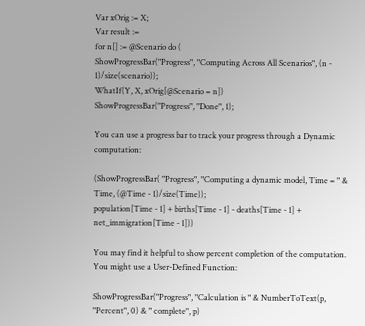Var xOrig := X;
Var result :=
for n[] := @Scenario do (
ShowProgressBar("Progress", "Computing Across All Scenarios", (n - 1)/size(scenario));
WhatIf(Y, X, xOrig[@Scenario = n])
ShowProgressBar("Progress", "Done", 1);

You can use a progress bar to track your progress through a Dynamic computation:

(ShowProgressBar( "Progress", "Computing a dynamic model, Time = " & Time, (@Time - 1)/size(Time));
population[Time - 1] + births[Time - 1] - deaths[Time - 1] + net_immigration[Time - 1]))

You may find it helpful to show percent completion of the computation. You might use a User-Defined Function:

ShowProgressBar("Progress", "Calculation is " & NumberToText(p, "Percent", 0) & " complete", p)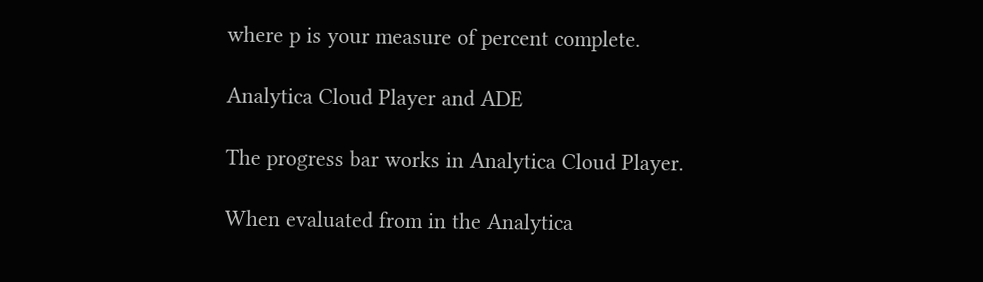where p is your measure of percent complete.

Analytica Cloud Player and ADE

The progress bar works in Analytica Cloud Player.

When evaluated from in the Analytica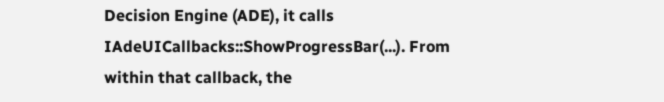Decision Engine (ADE), it calls IAdeUICallbacks::ShowProgressBar(...). From within that callback, the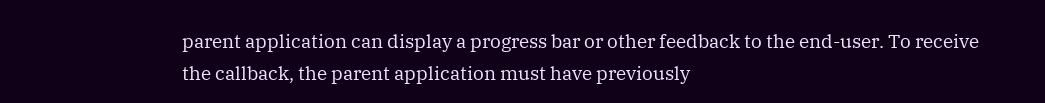parent application can display a progress bar or other feedback to the end-user. To receive the callback, the parent application must have previously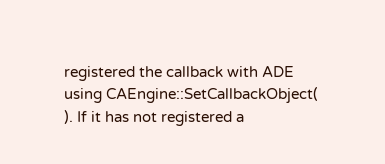registered the callback with ADE using CAEngine::SetCallbackObject( ). If it has not registered a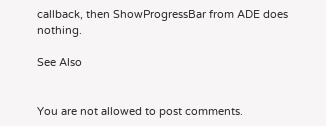callback, then ShowProgressBar from ADE does nothing.

See Also


You are not allowed to post comments.